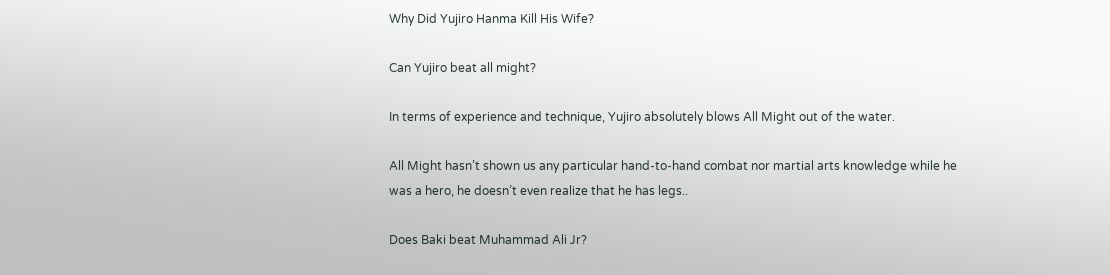Why Did Yujiro Hanma Kill His Wife?

Can Yujiro beat all might?

In terms of experience and technique, Yujiro absolutely blows All Might out of the water.

All Might hasn’t shown us any particular hand-to-hand combat nor martial arts knowledge while he was a hero, he doesn’t even realize that he has legs..

Does Baki beat Muhammad Ali Jr?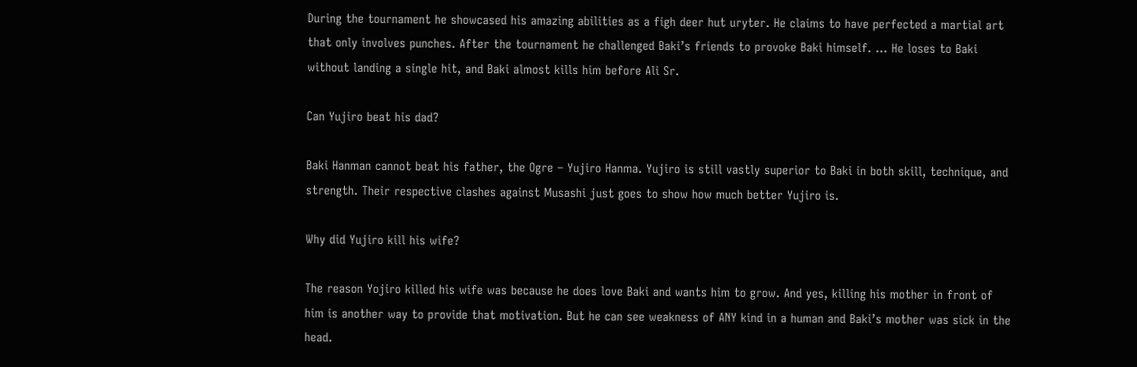During the tournament he showcased his amazing abilities as a figh deer hut uryter. He claims to have perfected a martial art that only involves punches. After the tournament he challenged Baki’s friends to provoke Baki himself. … He loses to Baki without landing a single hit, and Baki almost kills him before Ali Sr.

Can Yujiro beat his dad?

Baki Hanman cannot beat his father, the Ogre – Yujiro Hanma. Yujiro is still vastly superior to Baki in both skill, technique, and strength. Their respective clashes against Musashi just goes to show how much better Yujiro is.

Why did Yujiro kill his wife?

The reason Yojiro killed his wife was because he does love Baki and wants him to grow. And yes, killing his mother in front of him is another way to provide that motivation. But he can see weakness of ANY kind in a human and Baki’s mother was sick in the head.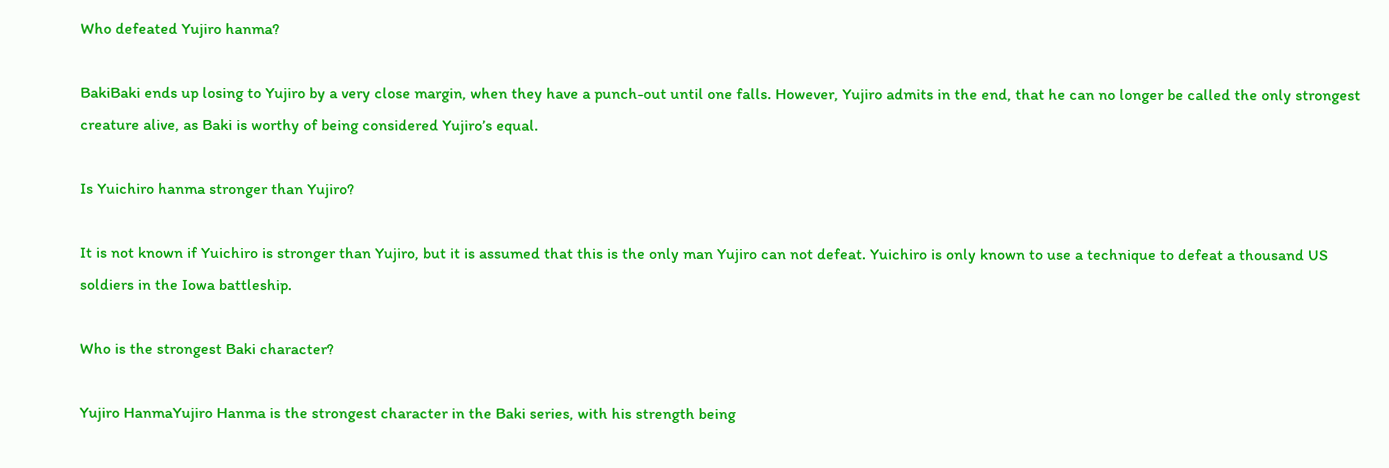Who defeated Yujiro hanma?

BakiBaki ends up losing to Yujiro by a very close margin, when they have a punch-out until one falls. However, Yujiro admits in the end, that he can no longer be called the only strongest creature alive, as Baki is worthy of being considered Yujiro’s equal.

Is Yuichiro hanma stronger than Yujiro?

It is not known if Yuichiro is stronger than Yujiro, but it is assumed that this is the only man Yujiro can not defeat. Yuichiro is only known to use a technique to defeat a thousand US soldiers in the Iowa battleship.

Who is the strongest Baki character?

Yujiro HanmaYujiro Hanma is the strongest character in the Baki series, with his strength being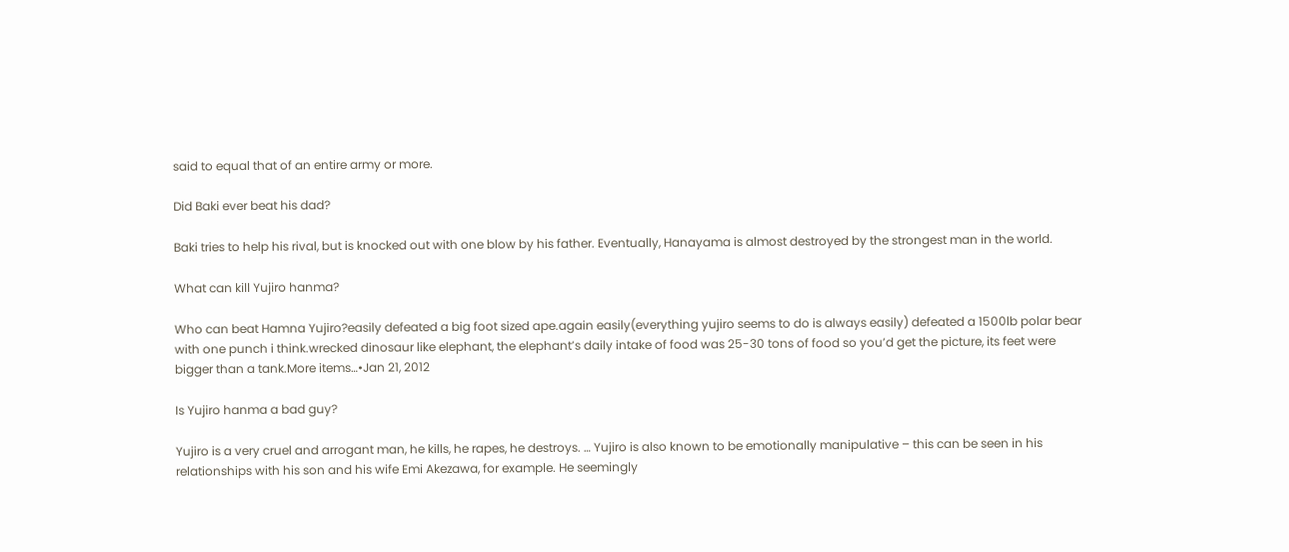said to equal that of an entire army or more.

Did Baki ever beat his dad?

Baki tries to help his rival, but is knocked out with one blow by his father. Eventually, Hanayama is almost destroyed by the strongest man in the world.

What can kill Yujiro hanma?

Who can beat Hamna Yujiro?easily defeated a big foot sized ape.again easily(everything yujiro seems to do is always easily) defeated a 1500lb polar bear with one punch i think.wrecked dinosaur like elephant, the elephant’s daily intake of food was 25-30 tons of food so you’d get the picture, its feet were bigger than a tank.More items…•Jan 21, 2012

Is Yujiro hanma a bad guy?

Yujiro is a very cruel and arrogant man, he kills, he rapes, he destroys. … Yujiro is also known to be emotionally manipulative – this can be seen in his relationships with his son and his wife Emi Akezawa, for example. He seemingly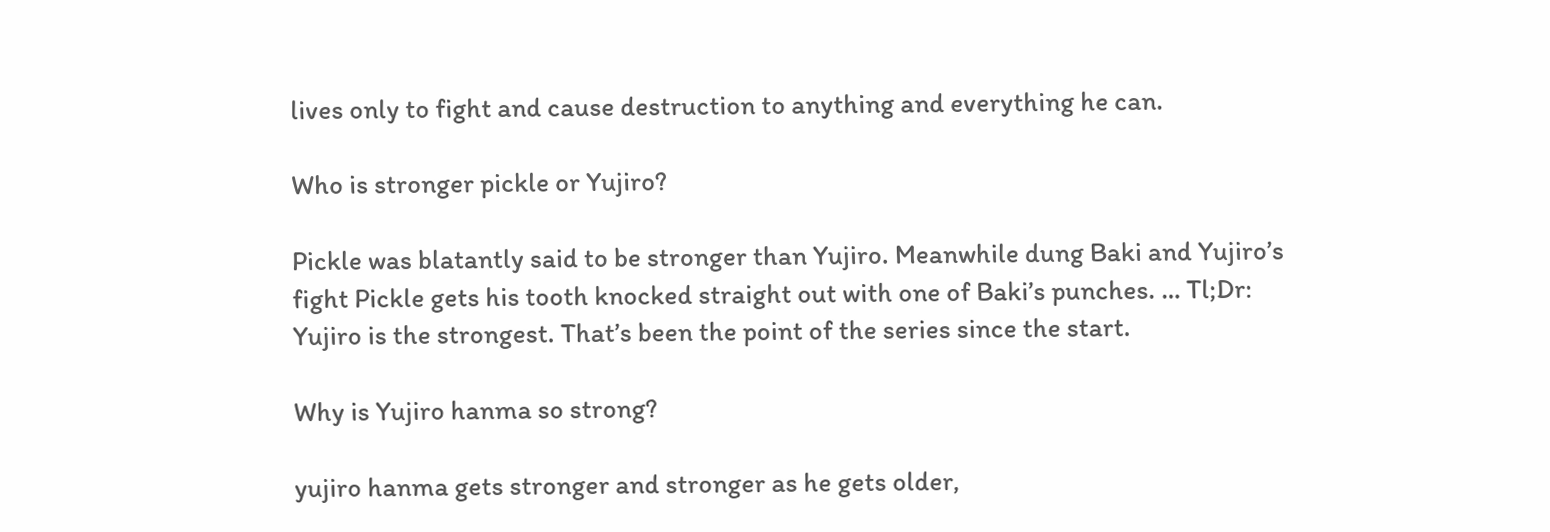lives only to fight and cause destruction to anything and everything he can.

Who is stronger pickle or Yujiro?

Pickle was blatantly said to be stronger than Yujiro. Meanwhile dung Baki and Yujiro’s fight Pickle gets his tooth knocked straight out with one of Baki’s punches. … Tl;Dr: Yujiro is the strongest. That’s been the point of the series since the start.

Why is Yujiro hanma so strong?

yujiro hanma gets stronger and stronger as he gets older,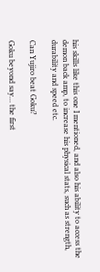his skills like this one I mentioned, and also his ability to access the demon back amp, to increase his physical stats, such as strength, durability and speed etc.

Can Yujiro beat Goku?

Goku beyond say… the first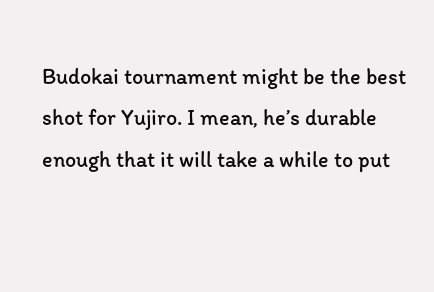Budokai tournament might be the best shot for Yujiro. I mean, he’s durable enough that it will take a while to put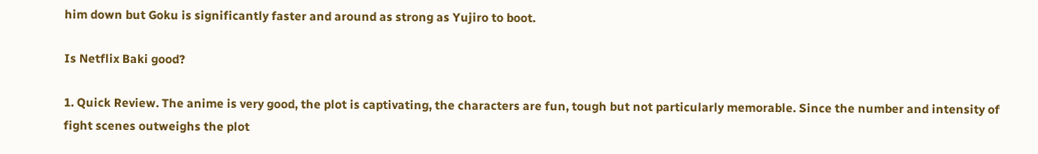him down but Goku is significantly faster and around as strong as Yujiro to boot.

Is Netflix Baki good?

1. Quick Review. The anime is very good, the plot is captivating, the characters are fun, tough but not particularly memorable. Since the number and intensity of fight scenes outweighs the plot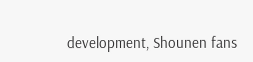development, Shounen fans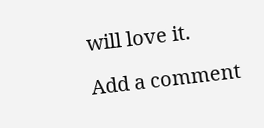will love it.

Add a comment